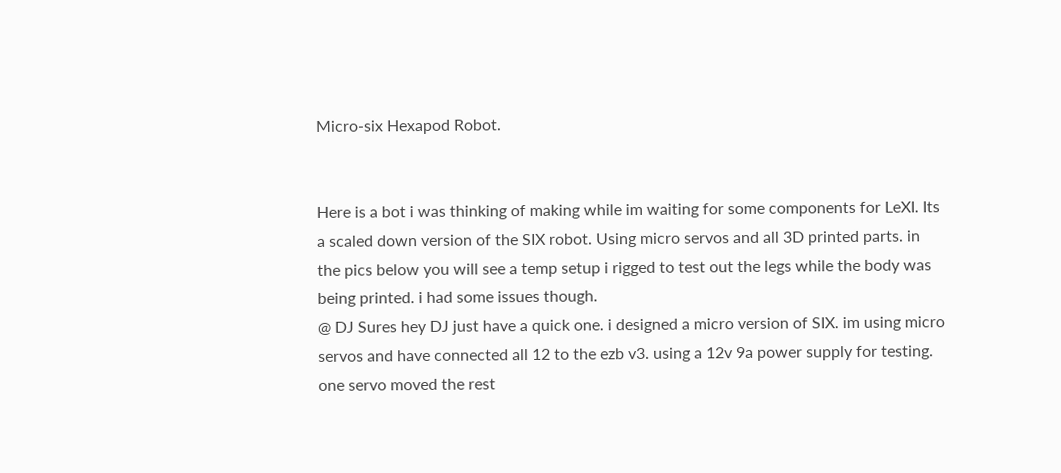Micro-six Hexapod Robot.


Here is a bot i was thinking of making while im waiting for some components for LeXI. Its a scaled down version of the SIX robot. Using micro servos and all 3D printed parts. in the pics below you will see a temp setup i rigged to test out the legs while the body was being printed. i had some issues though.
@ DJ Sures hey DJ just have a quick one. i designed a micro version of SIX. im using micro servos and have connected all 12 to the ezb v3. using a 12v 9a power supply for testing. one servo moved the rest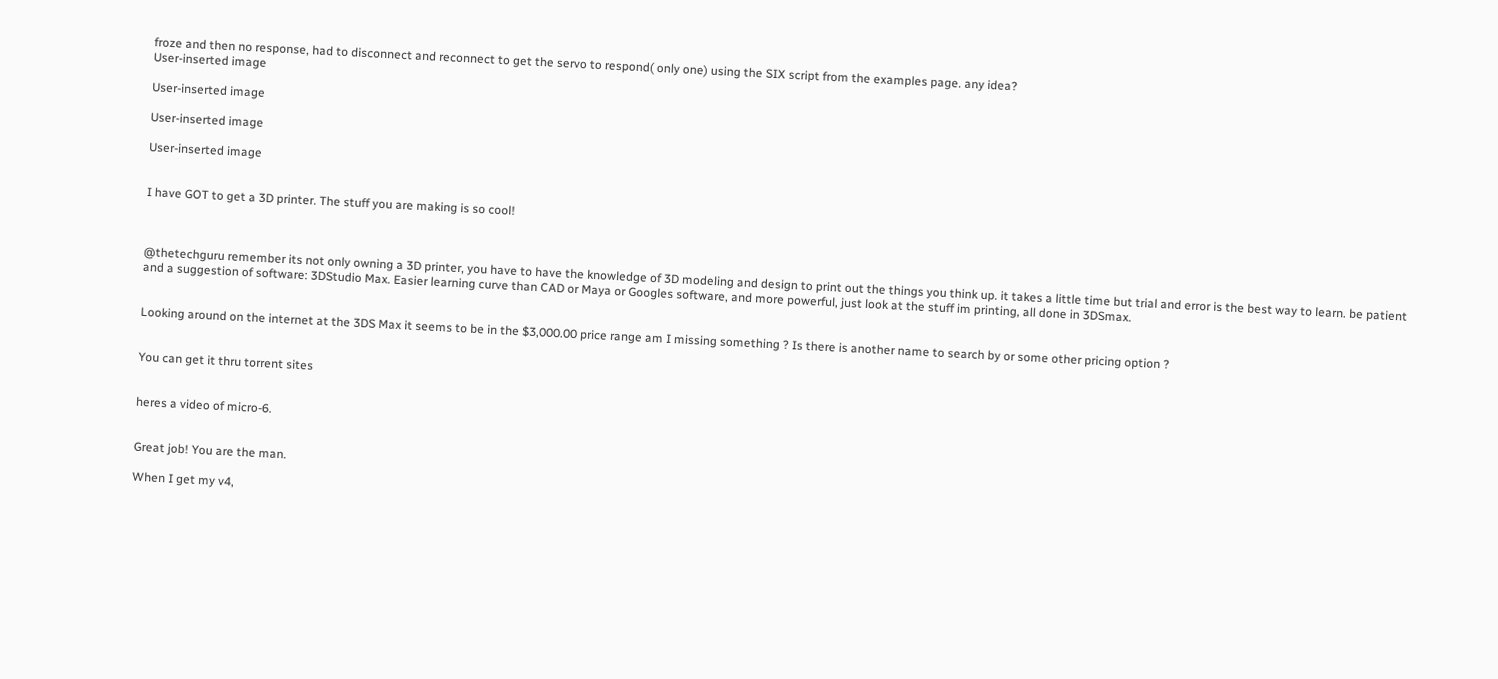froze and then no response, had to disconnect and reconnect to get the servo to respond( only one) using the SIX script from the examples page. any idea?
User-inserted image

User-inserted image

User-inserted image

User-inserted image


I have GOT to get a 3D printer. The stuff you are making is so cool!



@thetechguru remember its not only owning a 3D printer, you have to have the knowledge of 3D modeling and design to print out the things you think up. it takes a little time but trial and error is the best way to learn. be patient and a suggestion of software: 3DStudio Max. Easier learning curve than CAD or Maya or Googles software, and more powerful, just look at the stuff im printing, all done in 3DSmax.


Looking around on the internet at the 3DS Max it seems to be in the $3,000.00 price range am I missing something ? Is there is another name to search by or some other pricing option ?


You can get it thru torrent sites


heres a video of micro-6.


Great job! You are the man.

When I get my v4,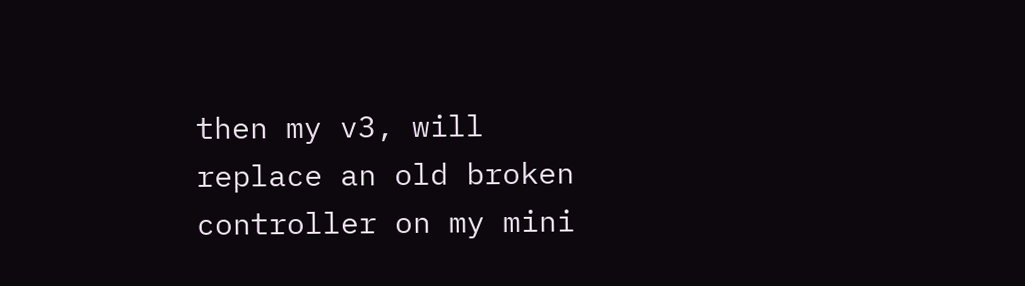then my v3, will replace an old broken controller on my mini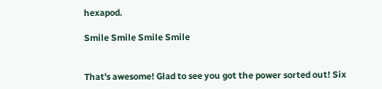hexapod.

Smile Smile Smile Smile


That's awesome! Glad to see you got the power sorted out! Six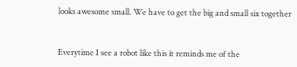looks awesome small. We have to get the big and small six together


Everytime I see a robot like this it reminds me of the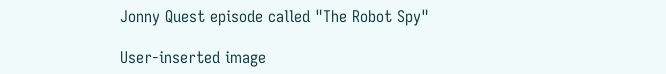Jonny Quest episode called "The Robot Spy"

User-inserted image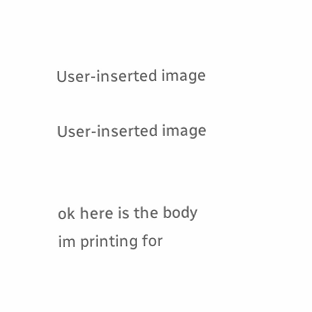User-inserted image

User-inserted image


ok here is the body im printing for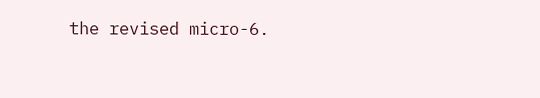the revised micro-6.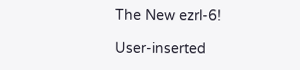The New ezrl-6!

User-inserted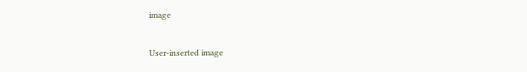image

User-inserted image